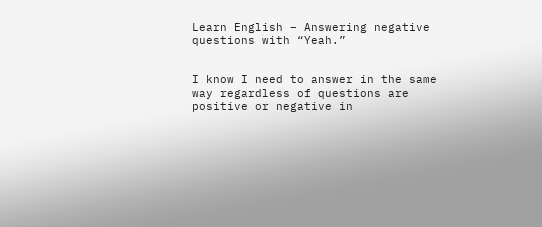Learn English – Answering negative questions with “Yeah.”


I know I need to answer in the same way regardless of questions are positive or negative in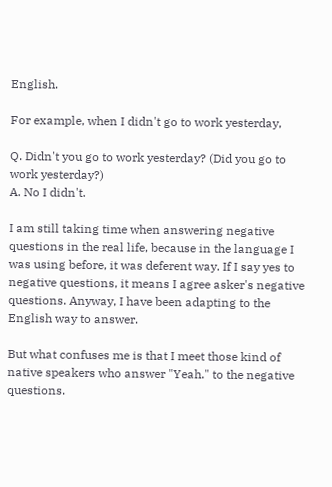English.

For example, when I didn't go to work yesterday,

Q. Didn't you go to work yesterday? (Did you go to work yesterday?)
A. No I didn't.

I am still taking time when answering negative questions in the real life, because in the language I was using before, it was deferent way. If I say yes to negative questions, it means I agree asker's negative questions. Anyway, I have been adapting to the English way to answer.

But what confuses me is that I meet those kind of native speakers who answer "Yeah." to the negative questions.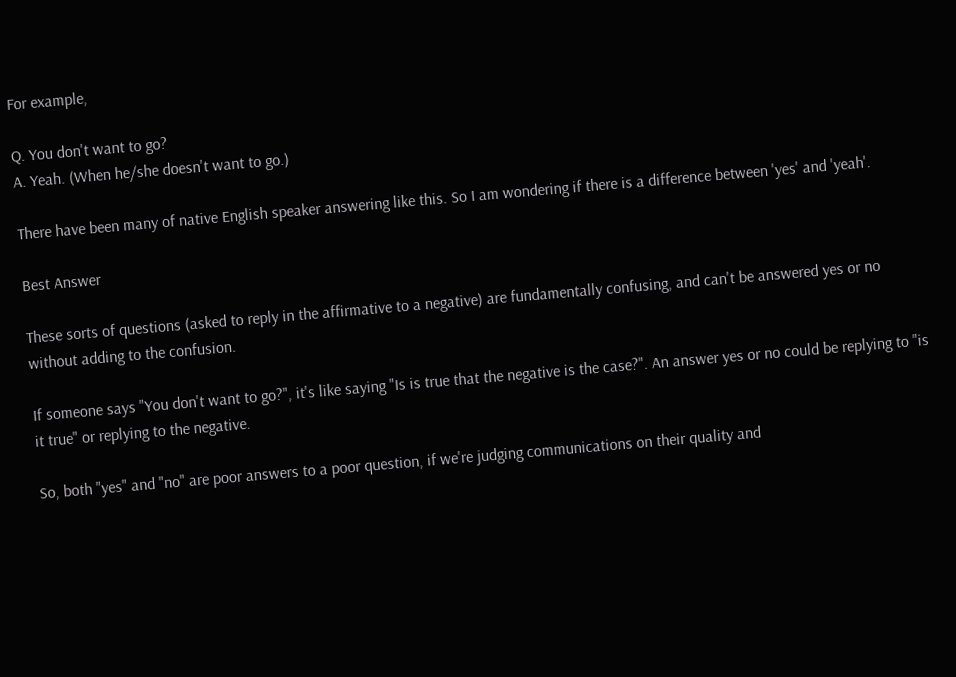For example,

Q. You don't want to go?
A. Yeah. (When he/she doesn't want to go.)

There have been many of native English speaker answering like this. So I am wondering if there is a difference between 'yes' and 'yeah'.

Best Answer

These sorts of questions (asked to reply in the affirmative to a negative) are fundamentally confusing, and can't be answered yes or no without adding to the confusion.

If someone says "You don't want to go?", it's like saying "Is is true that the negative is the case?". An answer yes or no could be replying to "is it true" or replying to the negative.

So, both "yes" and "no" are poor answers to a poor question, if we're judging communications on their quality and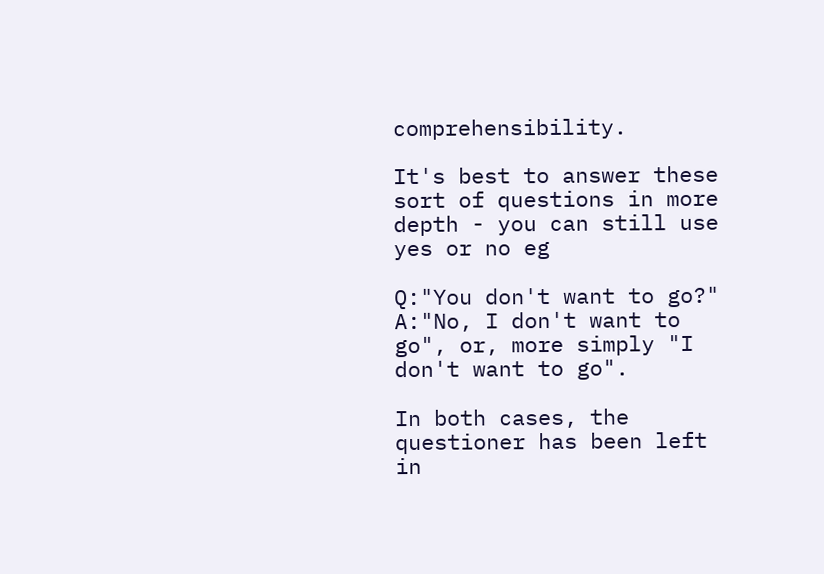comprehensibility.

It's best to answer these sort of questions in more depth - you can still use yes or no eg

Q:"You don't want to go?"
A:"No, I don't want to go", or, more simply "I don't want to go".

In both cases, the questioner has been left in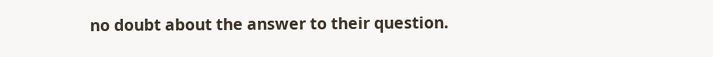no doubt about the answer to their question.